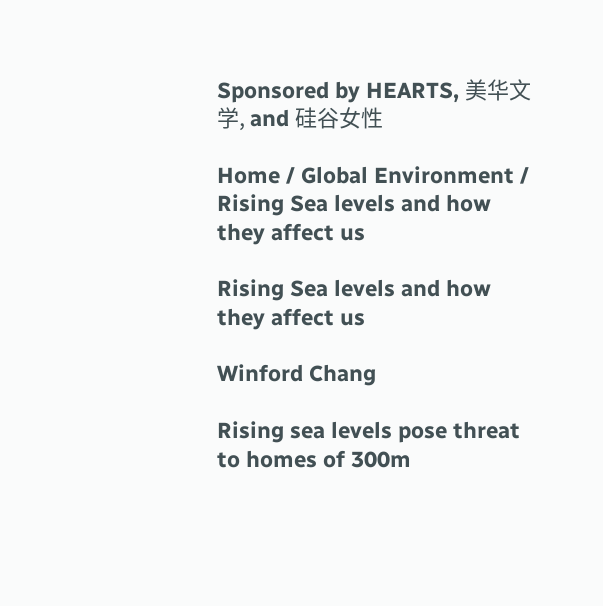Sponsored by HEARTS, 美华文学, and 硅谷女性

Home / Global Environment / Rising Sea levels and how they affect us

Rising Sea levels and how they affect us

Winford Chang

Rising sea levels pose threat to homes of 300m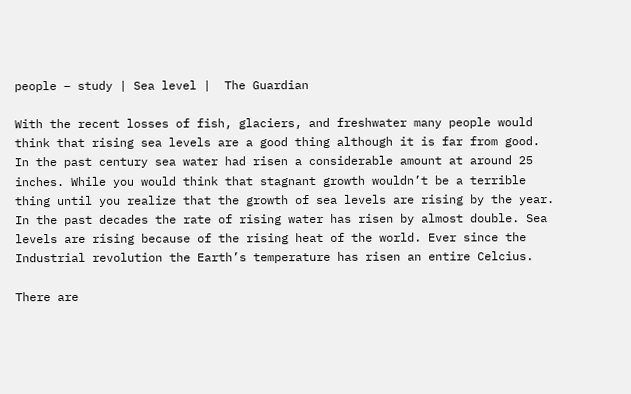people – study | Sea level |  The Guardian

With the recent losses of fish, glaciers, and freshwater many people would think that rising sea levels are a good thing although it is far from good. In the past century sea water had risen a considerable amount at around 25 inches. While you would think that stagnant growth wouldn’t be a terrible thing until you realize that the growth of sea levels are rising by the year. In the past decades the rate of rising water has risen by almost double. Sea levels are rising because of the rising heat of the world. Ever since the Industrial revolution the Earth’s temperature has risen an entire Celcius.

There are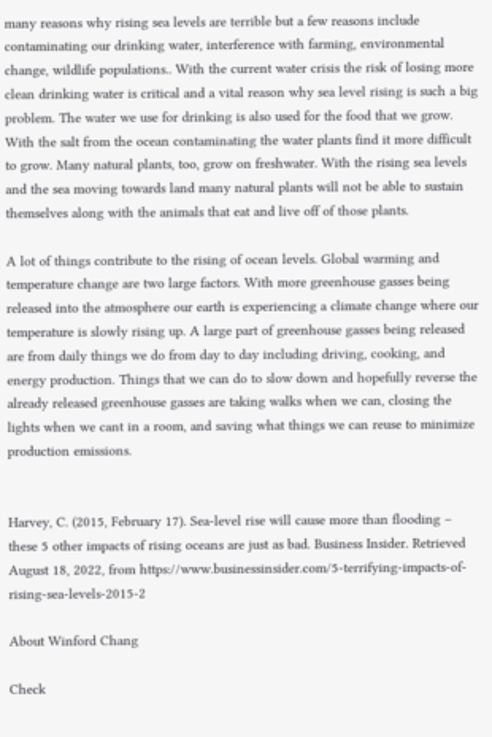many reasons why rising sea levels are terrible but a few reasons include contaminating our drinking water, interference with farming, environmental change, wildlife populations.. With the current water crisis the risk of losing more clean drinking water is critical and a vital reason why sea level rising is such a big problem. The water we use for drinking is also used for the food that we grow. With the salt from the ocean contaminating the water plants find it more difficult to grow. Many natural plants, too, grow on freshwater. With the rising sea levels and the sea moving towards land many natural plants will not be able to sustain themselves along with the animals that eat and live off of those plants.

A lot of things contribute to the rising of ocean levels. Global warming and temperature change are two large factors. With more greenhouse gasses being released into the atmosphere our earth is experiencing a climate change where our temperature is slowly rising up. A large part of greenhouse gasses being released are from daily things we do from day to day including driving, cooking, and energy production. Things that we can do to slow down and hopefully reverse the already released greenhouse gasses are taking walks when we can, closing the lights when we cant in a room, and saving what things we can reuse to minimize production emissions.


Harvey, C. (2015, February 17). Sea-level rise will cause more than flooding – these 5 other impacts of rising oceans are just as bad. Business Insider. Retrieved August 18, 2022, from https://www.businessinsider.com/5-terrifying-impacts-of-rising-sea-levels-2015-2

About Winford Chang

Check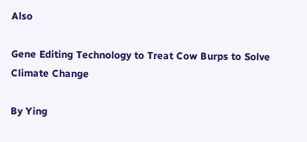Also

Gene Editing Technology to Treat Cow Burps to Solve Climate Change

By Ying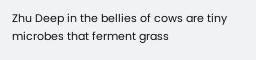Zhu Deep in the bellies of cows are tiny microbes that ferment grass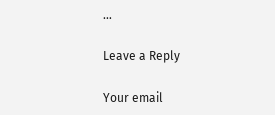…

Leave a Reply

Your email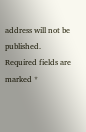address will not be published. Required fields are marked *